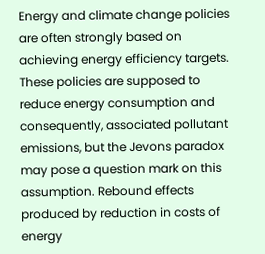Energy and climate change policies are often strongly based on achieving energy efficiency targets. These policies are supposed to reduce energy consumption and consequently, associated pollutant emissions, but the Jevons paradox may pose a question mark on this assumption. Rebound effects produced by reduction in costs of energy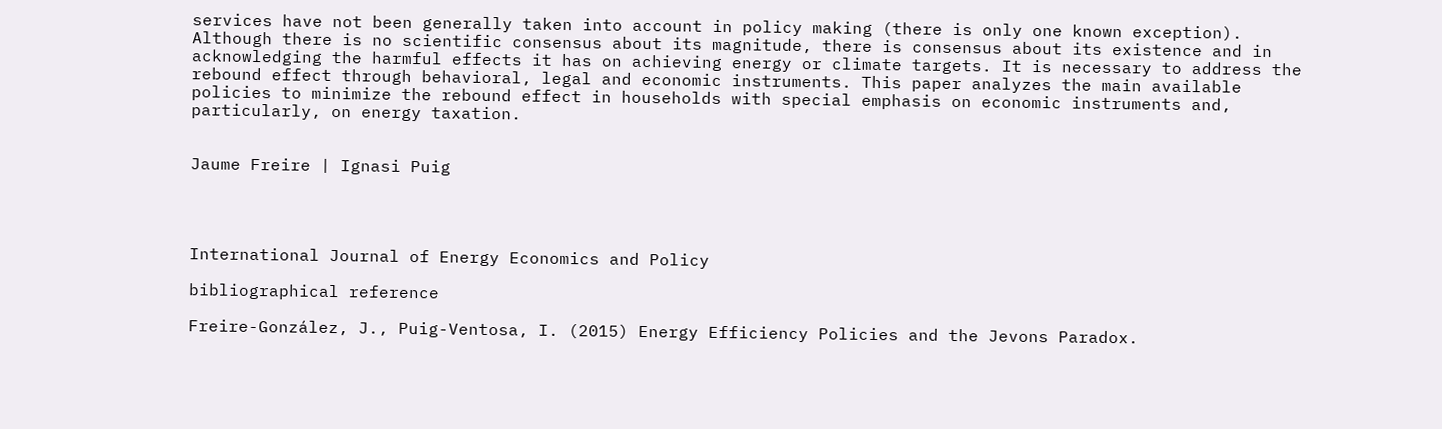services have not been generally taken into account in policy making (there is only one known exception). Although there is no scientific consensus about its magnitude, there is consensus about its existence and in acknowledging the harmful effects it has on achieving energy or climate targets. It is necessary to address the rebound effect through behavioral, legal and economic instruments. This paper analyzes the main available policies to minimize the rebound effect in households with special emphasis on economic instruments and, particularly, on energy taxation.


Jaume Freire | Ignasi Puig




International Journal of Energy Economics and Policy

bibliographical reference

Freire-González, J., Puig-Ventosa, I. (2015) Energy Efficiency Policies and the Jevons Paradox.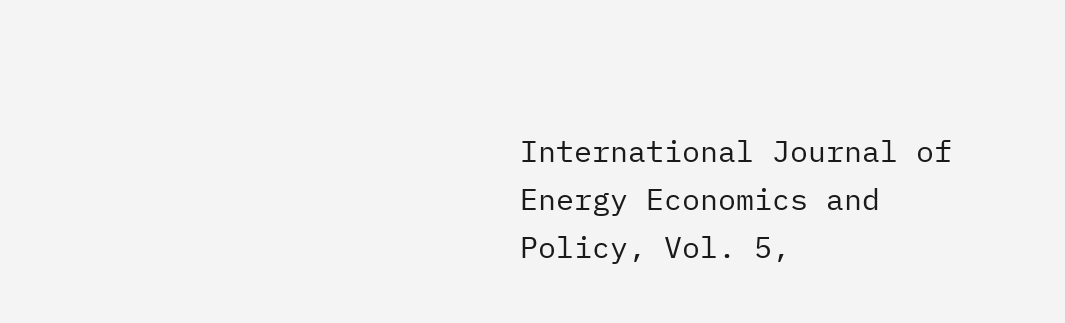International Journal of Energy Economics and Policy, Vol. 5,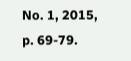No. 1, 2015, p. 69-79.